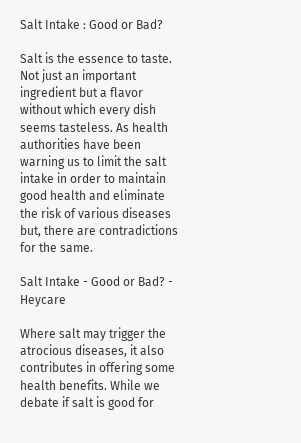Salt Intake : Good or Bad?

Salt is the essence to taste. Not just an important ingredient but a flavor without which every dish seems tasteless. As health authorities have been warning us to limit the salt intake in order to maintain good health and eliminate the risk of various diseases but, there are contradictions for the same.

Salt Intake - Good or Bad? - Heycare

Where salt may trigger the atrocious diseases, it also contributes in offering some health benefits. While we debate if salt is good for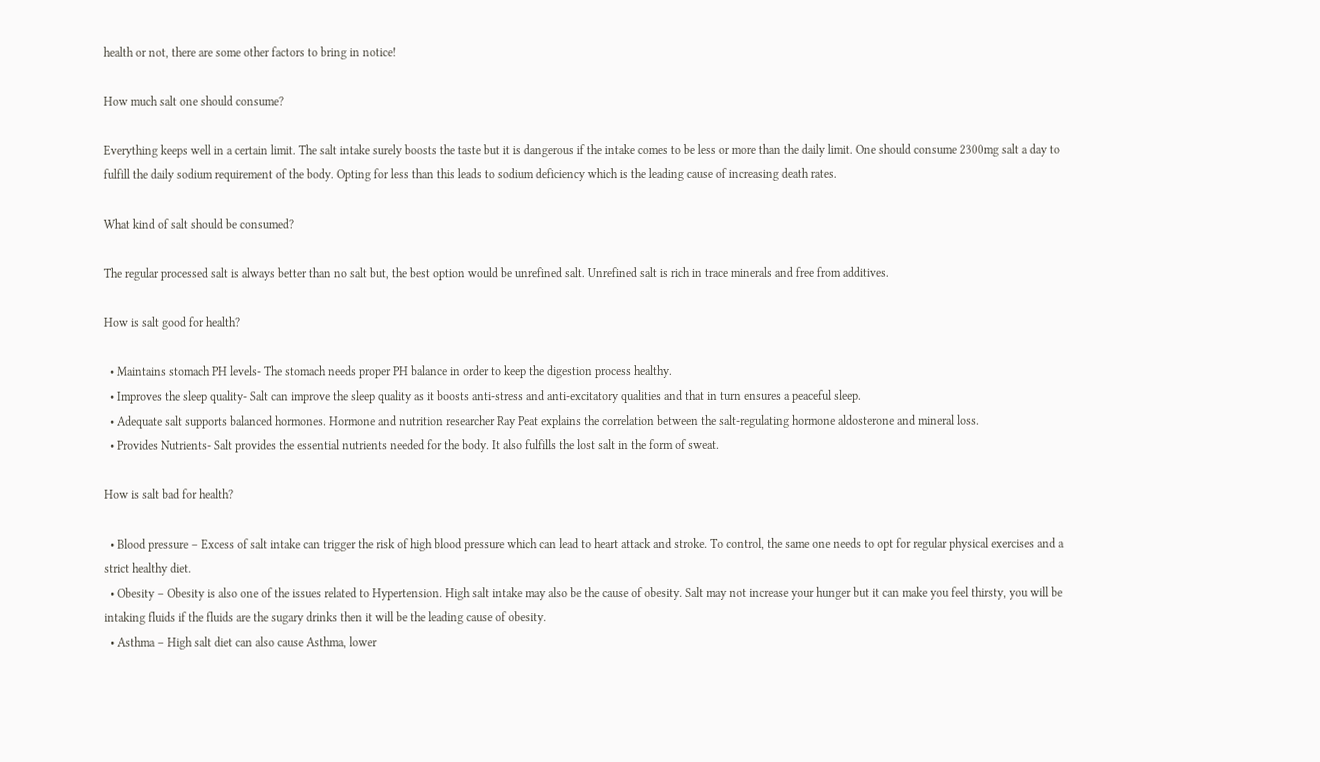health or not, there are some other factors to bring in notice!

How much salt one should consume?

Everything keeps well in a certain limit. The salt intake surely boosts the taste but it is dangerous if the intake comes to be less or more than the daily limit. One should consume 2300mg salt a day to fulfill the daily sodium requirement of the body. Opting for less than this leads to sodium deficiency which is the leading cause of increasing death rates.

What kind of salt should be consumed?

The regular processed salt is always better than no salt but, the best option would be unrefined salt. Unrefined salt is rich in trace minerals and free from additives.

How is salt good for health?

  • Maintains stomach PH levels- The stomach needs proper PH balance in order to keep the digestion process healthy.
  • Improves the sleep quality- Salt can improve the sleep quality as it boosts anti-stress and anti-excitatory qualities and that in turn ensures a peaceful sleep.
  • Adequate salt supports balanced hormones. Hormone and nutrition researcher Ray Peat explains the correlation between the salt-regulating hormone aldosterone and mineral loss.
  • Provides Nutrients- Salt provides the essential nutrients needed for the body. It also fulfills the lost salt in the form of sweat.

How is salt bad for health?

  • Blood pressure – Excess of salt intake can trigger the risk of high blood pressure which can lead to heart attack and stroke. To control, the same one needs to opt for regular physical exercises and a strict healthy diet.
  • Obesity – Obesity is also one of the issues related to Hypertension. High salt intake may also be the cause of obesity. Salt may not increase your hunger but it can make you feel thirsty, you will be intaking fluids if the fluids are the sugary drinks then it will be the leading cause of obesity.
  • Asthma – High salt diet can also cause Asthma, lower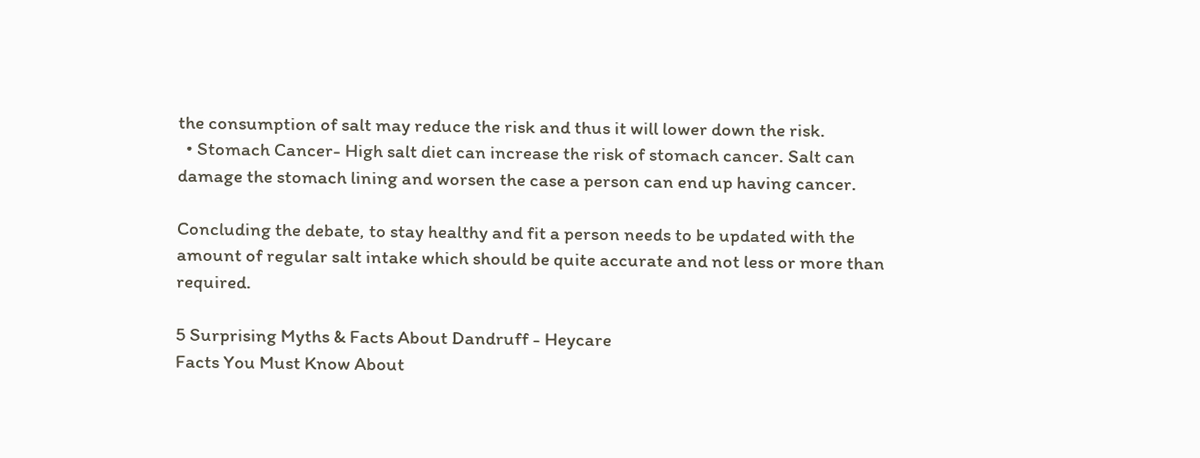the consumption of salt may reduce the risk and thus it will lower down the risk.
  • Stomach Cancer- High salt diet can increase the risk of stomach cancer. Salt can damage the stomach lining and worsen the case a person can end up having cancer.

Concluding the debate, to stay healthy and fit a person needs to be updated with the amount of regular salt intake which should be quite accurate and not less or more than required.

5 Surprising Myths & Facts About Dandruff - Heycare
Facts You Must Know About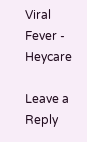Viral Fever - Heycare

Leave a Reply